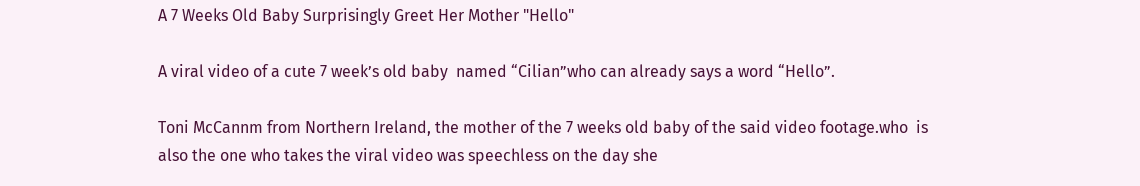A 7 Weeks Old Baby Surprisingly Greet Her Mother "Hello"

A viral video of a cute 7 week’s old baby  named “Cilian”who can already says a word “Hello”.

Toni McCannm from Northern Ireland, the mother of the 7 weeks old baby of the said video footage.who  is also the one who takes the viral video was speechless on the day she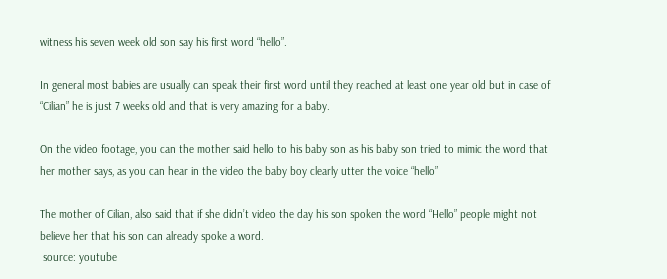witness his seven week old son say his first word “hello”.

In general most babies are usually can speak their first word until they reached at least one year old but in case of “Cilian” he is just 7 weeks old and that is very amazing for a baby.

On the video footage, you can the mother said hello to his baby son as his baby son tried to mimic the word that her mother says, as you can hear in the video the baby boy clearly utter the voice “hello”

The mother of Cilian, also said that if she didn’t video the day his son spoken the word “Hello” people might not believe her that his son can already spoke a word.
 source: youtube